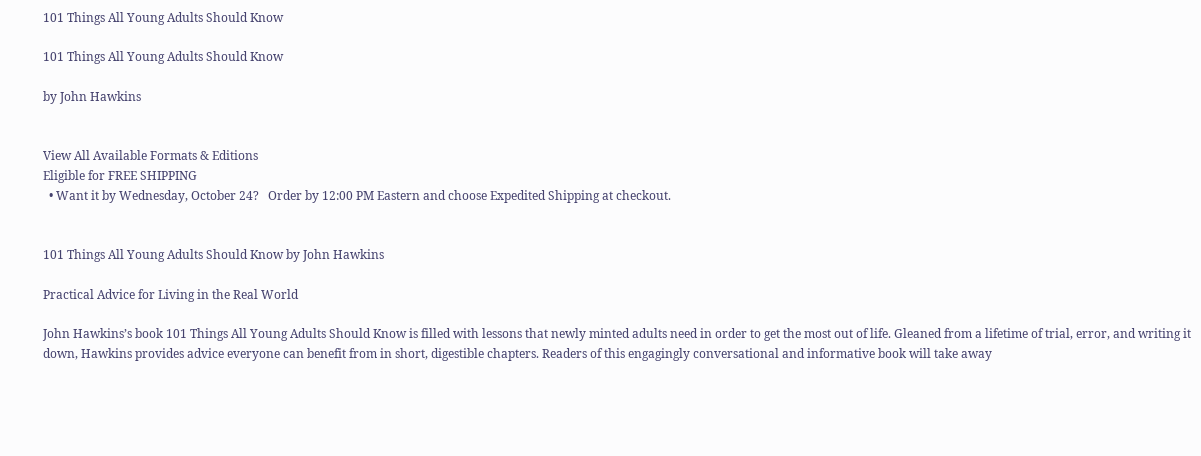101 Things All Young Adults Should Know

101 Things All Young Adults Should Know

by John Hawkins


View All Available Formats & Editions
Eligible for FREE SHIPPING
  • Want it by Wednesday, October 24?   Order by 12:00 PM Eastern and choose Expedited Shipping at checkout.


101 Things All Young Adults Should Know by John Hawkins

Practical Advice for Living in the Real World

John Hawkins’s book 101 Things All Young Adults Should Know is filled with lessons that newly minted adults need in order to get the most out of life. Gleaned from a lifetime of trial, error, and writing it down, Hawkins provides advice everyone can benefit from in short, digestible chapters. Readers of this engagingly conversational and informative book will take away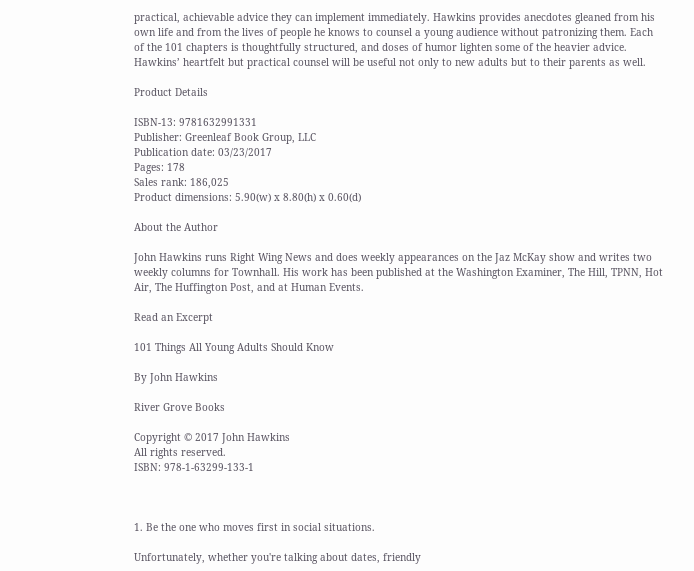practical, achievable advice they can implement immediately. Hawkins provides anecdotes gleaned from his own life and from the lives of people he knows to counsel a young audience without patronizing them. Each of the 101 chapters is thoughtfully structured, and doses of humor lighten some of the heavier advice. Hawkins’ heartfelt but practical counsel will be useful not only to new adults but to their parents as well.

Product Details

ISBN-13: 9781632991331
Publisher: Greenleaf Book Group, LLC
Publication date: 03/23/2017
Pages: 178
Sales rank: 186,025
Product dimensions: 5.90(w) x 8.80(h) x 0.60(d)

About the Author

John Hawkins runs Right Wing News and does weekly appearances on the Jaz McKay show and writes two weekly columns for Townhall. His work has been published at the Washington Examiner, The Hill, TPNN, Hot Air, The Huffington Post, and at Human Events.

Read an Excerpt

101 Things All Young Adults Should Know

By John Hawkins

River Grove Books

Copyright © 2017 John Hawkins
All rights reserved.
ISBN: 978-1-63299-133-1



1. Be the one who moves first in social situations.

Unfortunately, whether you're talking about dates, friendly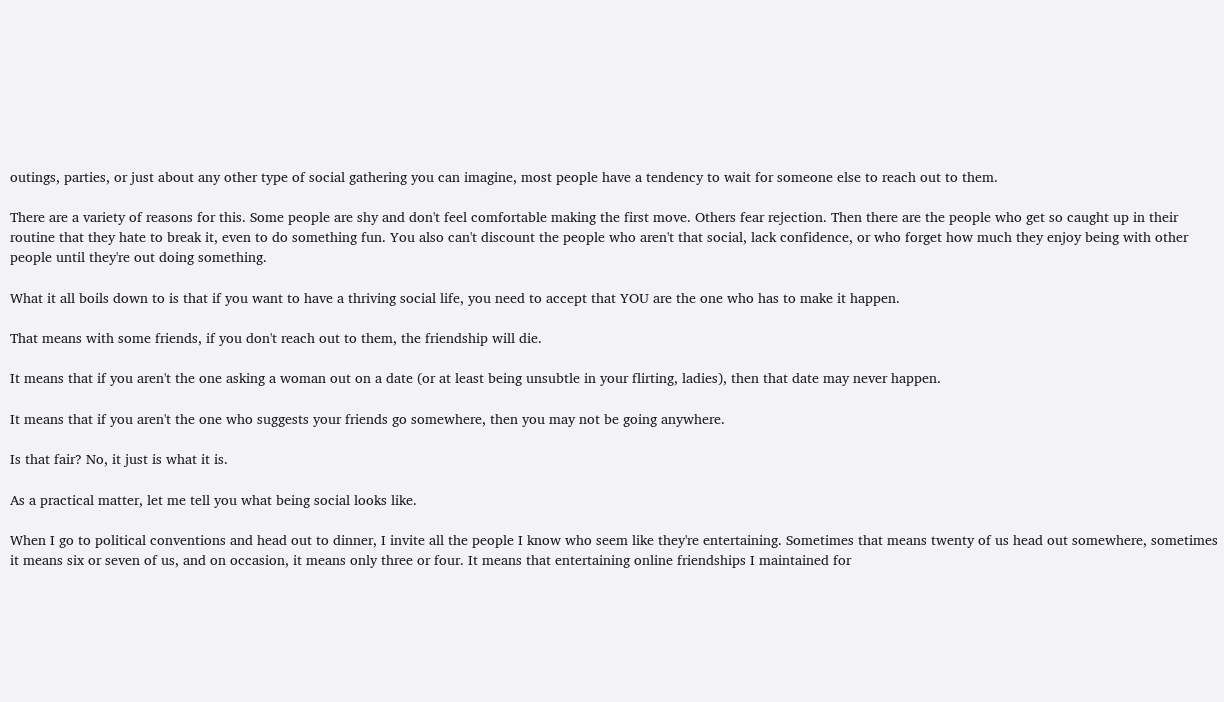outings, parties, or just about any other type of social gathering you can imagine, most people have a tendency to wait for someone else to reach out to them.

There are a variety of reasons for this. Some people are shy and don't feel comfortable making the first move. Others fear rejection. Then there are the people who get so caught up in their routine that they hate to break it, even to do something fun. You also can't discount the people who aren't that social, lack confidence, or who forget how much they enjoy being with other people until they're out doing something.

What it all boils down to is that if you want to have a thriving social life, you need to accept that YOU are the one who has to make it happen.

That means with some friends, if you don't reach out to them, the friendship will die.

It means that if you aren't the one asking a woman out on a date (or at least being unsubtle in your flirting, ladies), then that date may never happen.

It means that if you aren't the one who suggests your friends go somewhere, then you may not be going anywhere.

Is that fair? No, it just is what it is.

As a practical matter, let me tell you what being social looks like.

When I go to political conventions and head out to dinner, I invite all the people I know who seem like they're entertaining. Sometimes that means twenty of us head out somewhere, sometimes it means six or seven of us, and on occasion, it means only three or four. It means that entertaining online friendships I maintained for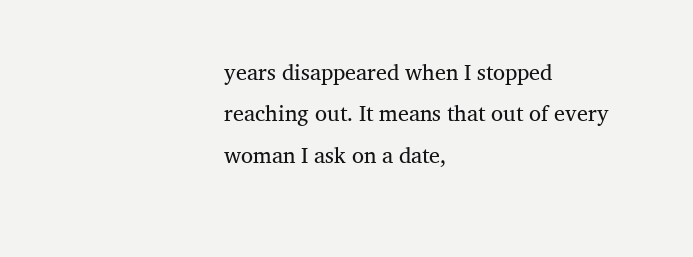years disappeared when I stopped reaching out. It means that out of every woman I ask on a date,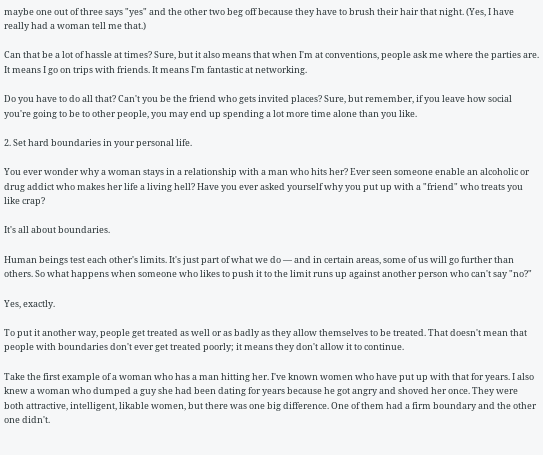maybe one out of three says "yes" and the other two beg off because they have to brush their hair that night. (Yes, I have really had a woman tell me that.)

Can that be a lot of hassle at times? Sure, but it also means that when I'm at conventions, people ask me where the parties are. It means I go on trips with friends. It means I'm fantastic at networking.

Do you have to do all that? Can't you be the friend who gets invited places? Sure, but remember, if you leave how social you're going to be to other people, you may end up spending a lot more time alone than you like.

2. Set hard boundaries in your personal life.

You ever wonder why a woman stays in a relationship with a man who hits her? Ever seen someone enable an alcoholic or drug addict who makes her life a living hell? Have you ever asked yourself why you put up with a "friend" who treats you like crap?

It's all about boundaries.

Human beings test each other's limits. It's just part of what we do — and in certain areas, some of us will go further than others. So what happens when someone who likes to push it to the limit runs up against another person who can't say "no?"

Yes, exactly.

To put it another way, people get treated as well or as badly as they allow themselves to be treated. That doesn't mean that people with boundaries don't ever get treated poorly; it means they don't allow it to continue.

Take the first example of a woman who has a man hitting her. I've known women who have put up with that for years. I also knew a woman who dumped a guy she had been dating for years because he got angry and shoved her once. They were both attractive, intelligent, likable women, but there was one big difference. One of them had a firm boundary and the other one didn't.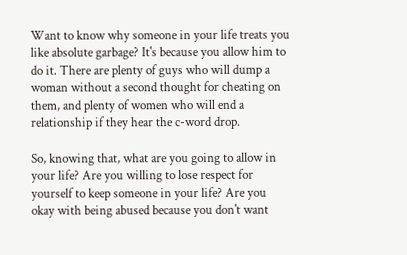Want to know why someone in your life treats you like absolute garbage? It's because you allow him to do it. There are plenty of guys who will dump a woman without a second thought for cheating on them, and plenty of women who will end a relationship if they hear the c-word drop.

So, knowing that, what are you going to allow in your life? Are you willing to lose respect for yourself to keep someone in your life? Are you okay with being abused because you don't want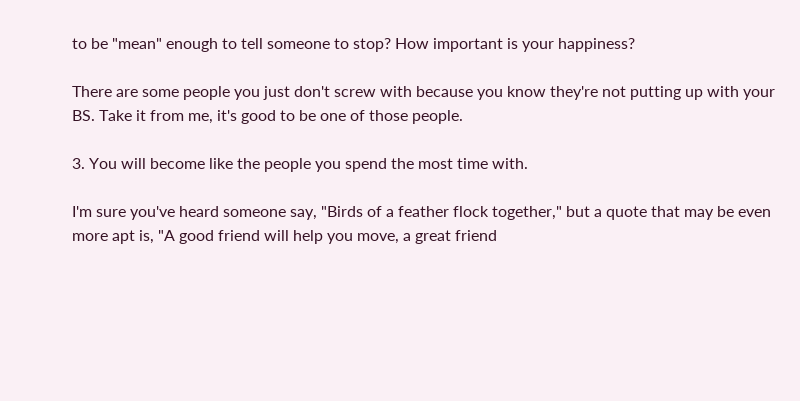to be "mean" enough to tell someone to stop? How important is your happiness?

There are some people you just don't screw with because you know they're not putting up with your BS. Take it from me, it's good to be one of those people.

3. You will become like the people you spend the most time with.

I'm sure you've heard someone say, "Birds of a feather flock together," but a quote that may be even more apt is, "A good friend will help you move, a great friend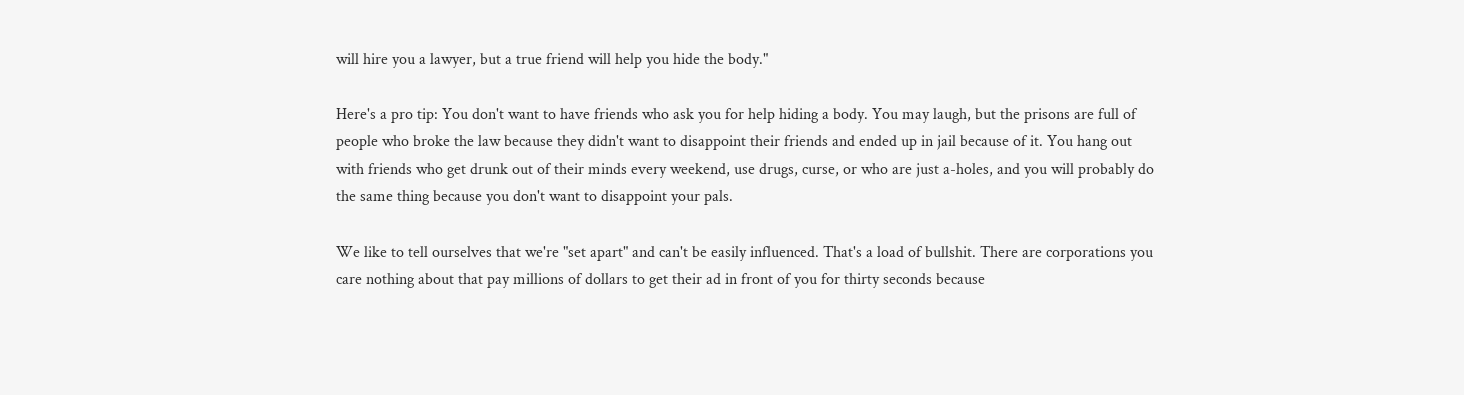will hire you a lawyer, but a true friend will help you hide the body."

Here's a pro tip: You don't want to have friends who ask you for help hiding a body. You may laugh, but the prisons are full of people who broke the law because they didn't want to disappoint their friends and ended up in jail because of it. You hang out with friends who get drunk out of their minds every weekend, use drugs, curse, or who are just a-holes, and you will probably do the same thing because you don't want to disappoint your pals.

We like to tell ourselves that we're "set apart" and can't be easily influenced. That's a load of bullshit. There are corporations you care nothing about that pay millions of dollars to get their ad in front of you for thirty seconds because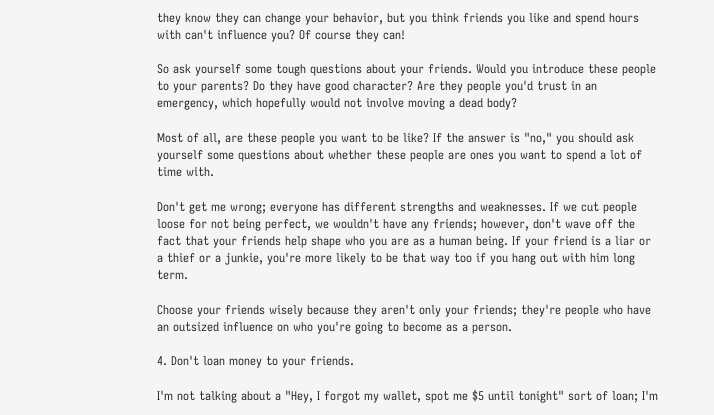they know they can change your behavior, but you think friends you like and spend hours with can't influence you? Of course they can!

So ask yourself some tough questions about your friends. Would you introduce these people to your parents? Do they have good character? Are they people you'd trust in an emergency, which hopefully would not involve moving a dead body?

Most of all, are these people you want to be like? If the answer is "no," you should ask yourself some questions about whether these people are ones you want to spend a lot of time with.

Don't get me wrong; everyone has different strengths and weaknesses. If we cut people loose for not being perfect, we wouldn't have any friends; however, don't wave off the fact that your friends help shape who you are as a human being. If your friend is a liar or a thief or a junkie, you're more likely to be that way too if you hang out with him long term.

Choose your friends wisely because they aren't only your friends; they're people who have an outsized influence on who you're going to become as a person.

4. Don't loan money to your friends.

I'm not talking about a "Hey, I forgot my wallet, spot me $5 until tonight" sort of loan; I'm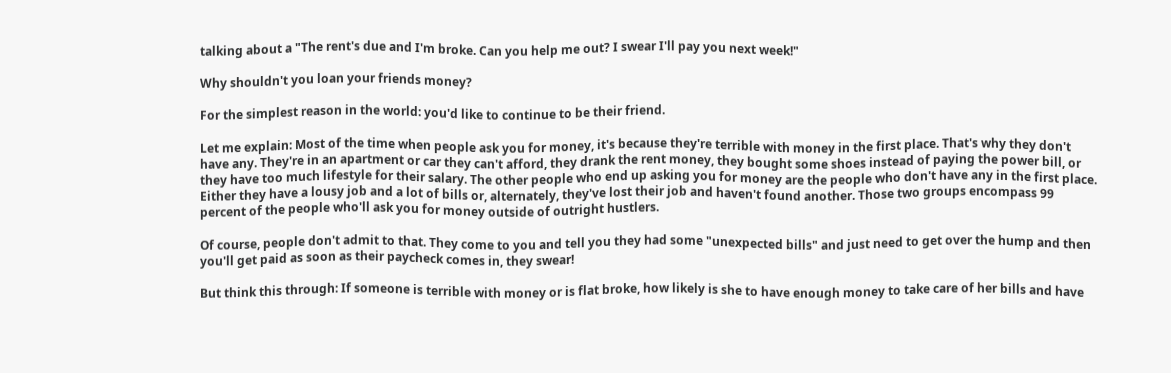talking about a "The rent's due and I'm broke. Can you help me out? I swear I'll pay you next week!"

Why shouldn't you loan your friends money?

For the simplest reason in the world: you'd like to continue to be their friend.

Let me explain: Most of the time when people ask you for money, it's because they're terrible with money in the first place. That's why they don't have any. They're in an apartment or car they can't afford, they drank the rent money, they bought some shoes instead of paying the power bill, or they have too much lifestyle for their salary. The other people who end up asking you for money are the people who don't have any in the first place. Either they have a lousy job and a lot of bills or, alternately, they've lost their job and haven't found another. Those two groups encompass 99 percent of the people who'll ask you for money outside of outright hustlers.

Of course, people don't admit to that. They come to you and tell you they had some "unexpected bills" and just need to get over the hump and then you'll get paid as soon as their paycheck comes in, they swear!

But think this through: If someone is terrible with money or is flat broke, how likely is she to have enough money to take care of her bills and have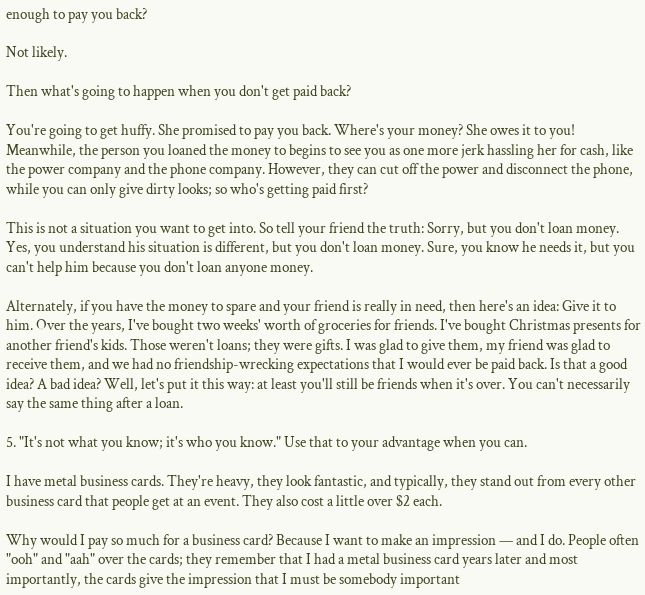enough to pay you back?

Not likely.

Then what's going to happen when you don't get paid back?

You're going to get huffy. She promised to pay you back. Where's your money? She owes it to you! Meanwhile, the person you loaned the money to begins to see you as one more jerk hassling her for cash, like the power company and the phone company. However, they can cut off the power and disconnect the phone, while you can only give dirty looks; so who's getting paid first?

This is not a situation you want to get into. So tell your friend the truth: Sorry, but you don't loan money. Yes, you understand his situation is different, but you don't loan money. Sure, you know he needs it, but you can't help him because you don't loan anyone money.

Alternately, if you have the money to spare and your friend is really in need, then here's an idea: Give it to him. Over the years, I've bought two weeks' worth of groceries for friends. I've bought Christmas presents for another friend's kids. Those weren't loans; they were gifts. I was glad to give them, my friend was glad to receive them, and we had no friendship-wrecking expectations that I would ever be paid back. Is that a good idea? A bad idea? Well, let's put it this way: at least you'll still be friends when it's over. You can't necessarily say the same thing after a loan.

5. "It's not what you know; it's who you know." Use that to your advantage when you can.

I have metal business cards. They're heavy, they look fantastic, and typically, they stand out from every other business card that people get at an event. They also cost a little over $2 each.

Why would I pay so much for a business card? Because I want to make an impression — and I do. People often "ooh" and "aah" over the cards; they remember that I had a metal business card years later and most importantly, the cards give the impression that I must be somebody important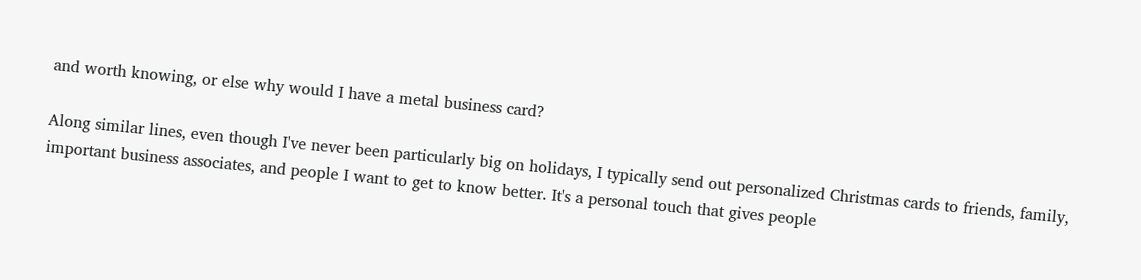and worth knowing, or else why would I have a metal business card?

Along similar lines, even though I've never been particularly big on holidays, I typically send out personalized Christmas cards to friends, family, important business associates, and people I want to get to know better. It's a personal touch that gives people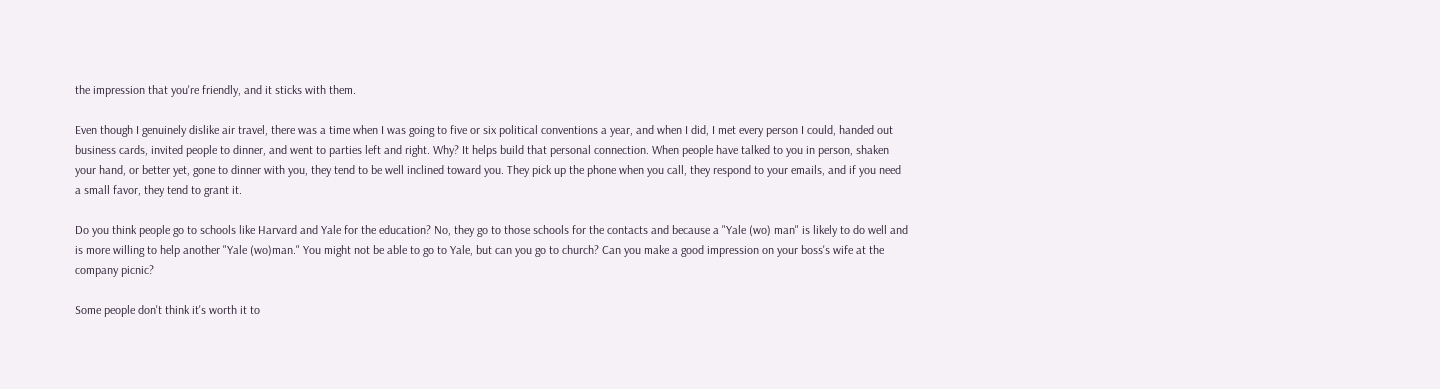the impression that you're friendly, and it sticks with them.

Even though I genuinely dislike air travel, there was a time when I was going to five or six political conventions a year, and when I did, I met every person I could, handed out business cards, invited people to dinner, and went to parties left and right. Why? It helps build that personal connection. When people have talked to you in person, shaken your hand, or better yet, gone to dinner with you, they tend to be well inclined toward you. They pick up the phone when you call, they respond to your emails, and if you need a small favor, they tend to grant it.

Do you think people go to schools like Harvard and Yale for the education? No, they go to those schools for the contacts and because a "Yale (wo) man" is likely to do well and is more willing to help another "Yale (wo)man." You might not be able to go to Yale, but can you go to church? Can you make a good impression on your boss's wife at the company picnic?

Some people don't think it's worth it to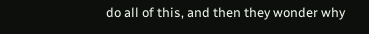do all of this, and then they wonder why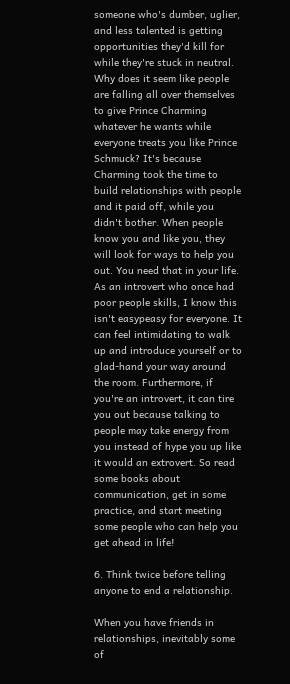someone who's dumber, uglier, and less talented is getting opportunities they'd kill for while they're stuck in neutral. Why does it seem like people are falling all over themselves to give Prince Charming whatever he wants while everyone treats you like Prince Schmuck? It's because Charming took the time to build relationships with people and it paid off, while you didn't bother. When people know you and like you, they will look for ways to help you out. You need that in your life. As an introvert who once had poor people skills, I know this isn't easypeasy for everyone. It can feel intimidating to walk up and introduce yourself or to glad-hand your way around the room. Furthermore, if you're an introvert, it can tire you out because talking to people may take energy from you instead of hype you up like it would an extrovert. So read some books about communication, get in some practice, and start meeting some people who can help you get ahead in life!

6. Think twice before telling anyone to end a relationship.

When you have friends in relationships, inevitably some of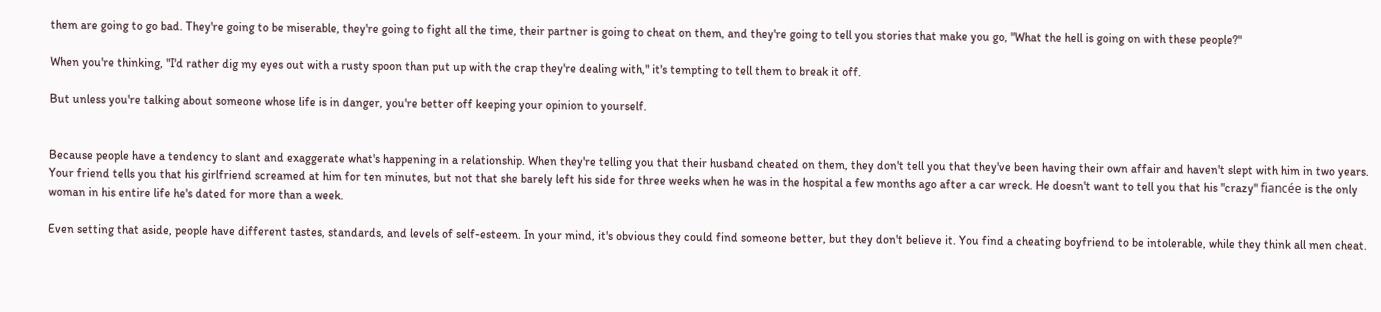them are going to go bad. They're going to be miserable, they're going to fight all the time, their partner is going to cheat on them, and they're going to tell you stories that make you go, "What the hell is going on with these people?"

When you're thinking, "I'd rather dig my eyes out with a rusty spoon than put up with the crap they're dealing with," it's tempting to tell them to break it off.

But unless you're talking about someone whose life is in danger, you're better off keeping your opinion to yourself.


Because people have a tendency to slant and exaggerate what's happening in a relationship. When they're telling you that their husband cheated on them, they don't tell you that they've been having their own affair and haven't slept with him in two years. Your friend tells you that his girlfriend screamed at him for ten minutes, but not that she barely left his side for three weeks when he was in the hospital a few months ago after a car wreck. He doesn't want to tell you that his "crazy" fiancée is the only woman in his entire life he's dated for more than a week.

Even setting that aside, people have different tastes, standards, and levels of self-esteem. In your mind, it's obvious they could find someone better, but they don't believe it. You find a cheating boyfriend to be intolerable, while they think all men cheat.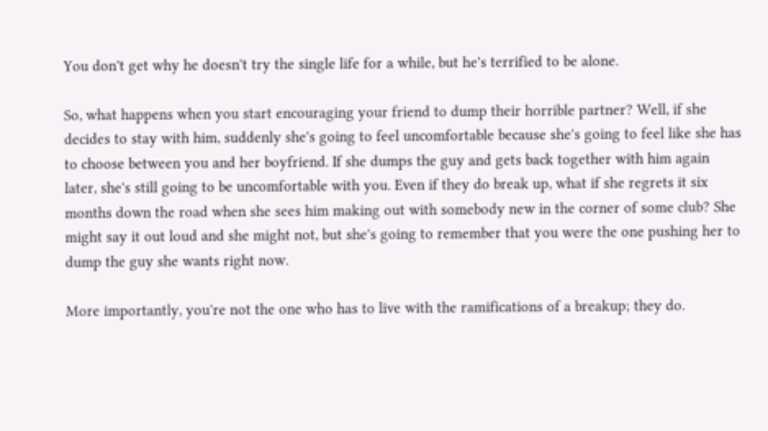You don't get why he doesn't try the single life for a while, but he's terrified to be alone.

So, what happens when you start encouraging your friend to dump their horrible partner? Well, if she decides to stay with him, suddenly she's going to feel uncomfortable because she's going to feel like she has to choose between you and her boyfriend. If she dumps the guy and gets back together with him again later, she's still going to be uncomfortable with you. Even if they do break up, what if she regrets it six months down the road when she sees him making out with somebody new in the corner of some club? She might say it out loud and she might not, but she's going to remember that you were the one pushing her to dump the guy she wants right now.

More importantly, you're not the one who has to live with the ramifications of a breakup; they do.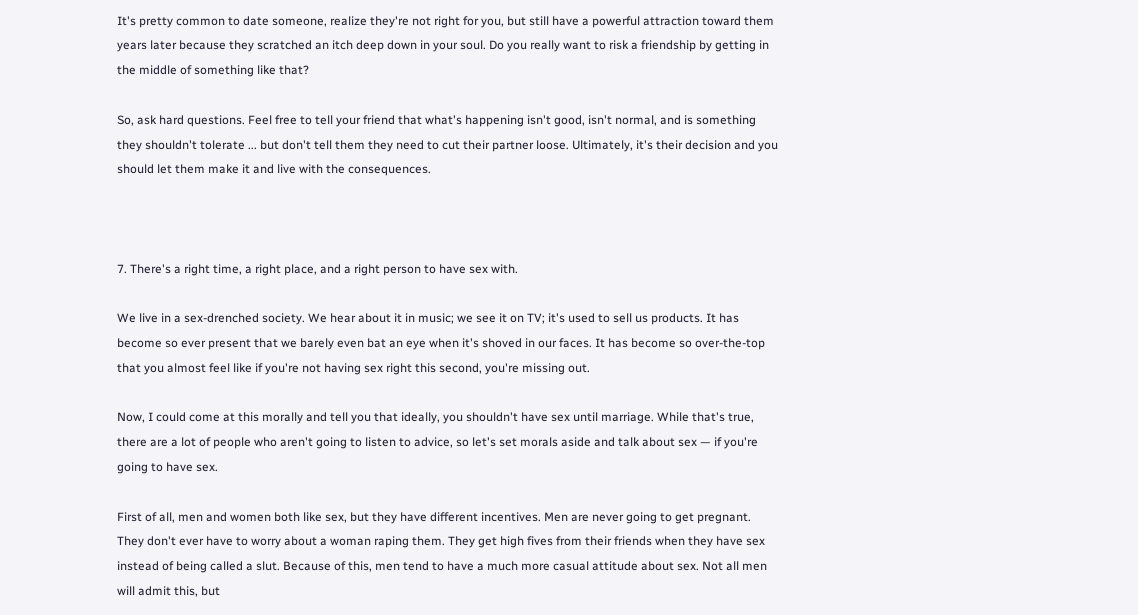It's pretty common to date someone, realize they're not right for you, but still have a powerful attraction toward them years later because they scratched an itch deep down in your soul. Do you really want to risk a friendship by getting in the middle of something like that?

So, ask hard questions. Feel free to tell your friend that what's happening isn't good, isn't normal, and is something they shouldn't tolerate ... but don't tell them they need to cut their partner loose. Ultimately, it's their decision and you should let them make it and live with the consequences.



7. There's a right time, a right place, and a right person to have sex with.

We live in a sex-drenched society. We hear about it in music; we see it on TV; it's used to sell us products. It has become so ever present that we barely even bat an eye when it's shoved in our faces. It has become so over-the-top that you almost feel like if you're not having sex right this second, you're missing out.

Now, I could come at this morally and tell you that ideally, you shouldn't have sex until marriage. While that's true, there are a lot of people who aren't going to listen to advice, so let's set morals aside and talk about sex — if you're going to have sex.

First of all, men and women both like sex, but they have different incentives. Men are never going to get pregnant. They don't ever have to worry about a woman raping them. They get high fives from their friends when they have sex instead of being called a slut. Because of this, men tend to have a much more casual attitude about sex. Not all men will admit this, but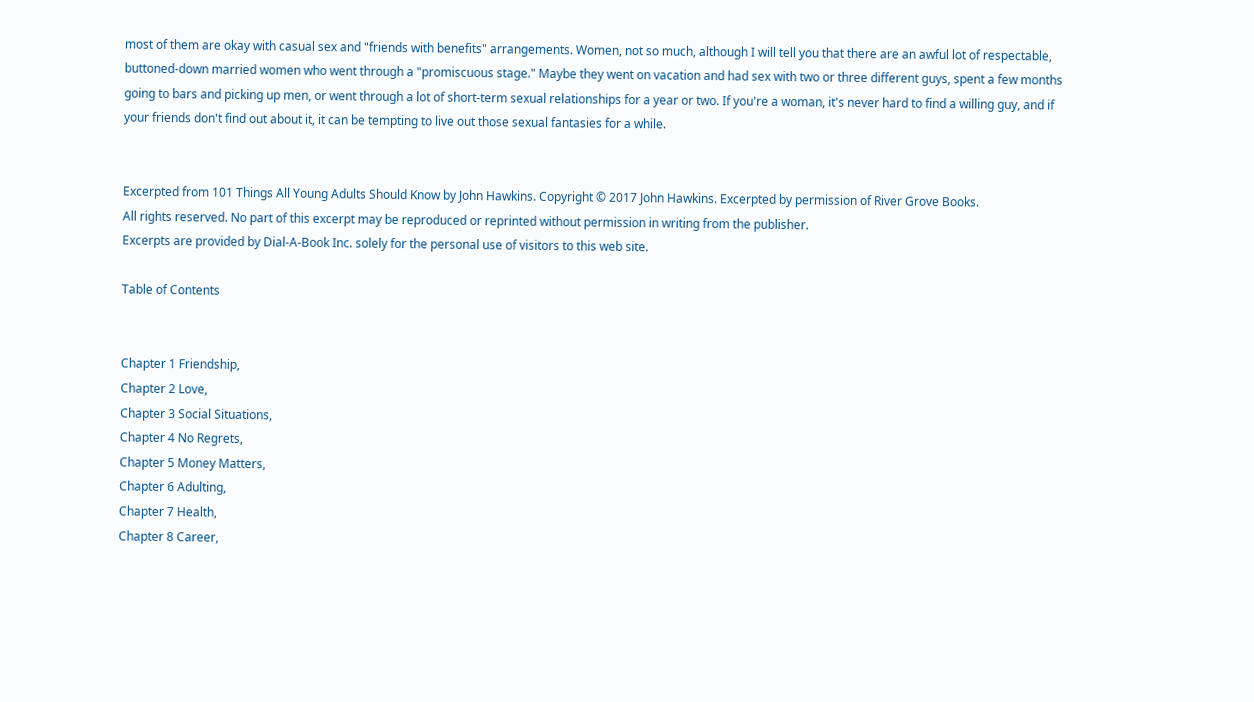most of them are okay with casual sex and "friends with benefits" arrangements. Women, not so much, although I will tell you that there are an awful lot of respectable, buttoned-down married women who went through a "promiscuous stage." Maybe they went on vacation and had sex with two or three different guys, spent a few months going to bars and picking up men, or went through a lot of short-term sexual relationships for a year or two. If you're a woman, it's never hard to find a willing guy, and if your friends don't find out about it, it can be tempting to live out those sexual fantasies for a while.


Excerpted from 101 Things All Young Adults Should Know by John Hawkins. Copyright © 2017 John Hawkins. Excerpted by permission of River Grove Books.
All rights reserved. No part of this excerpt may be reproduced or reprinted without permission in writing from the publisher.
Excerpts are provided by Dial-A-Book Inc. solely for the personal use of visitors to this web site.

Table of Contents


Chapter 1 Friendship,
Chapter 2 Love,
Chapter 3 Social Situations,
Chapter 4 No Regrets,
Chapter 5 Money Matters,
Chapter 6 Adulting,
Chapter 7 Health,
Chapter 8 Career,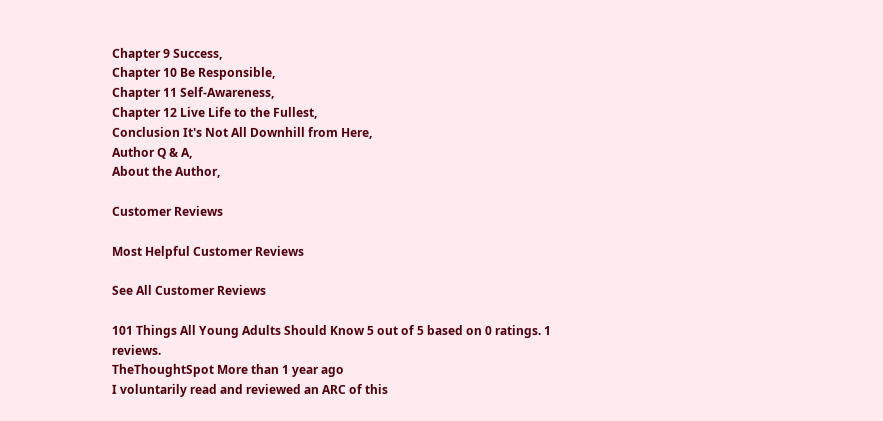Chapter 9 Success,
Chapter 10 Be Responsible,
Chapter 11 Self-Awareness,
Chapter 12 Live Life to the Fullest,
Conclusion It's Not All Downhill from Here,
Author Q & A,
About the Author,

Customer Reviews

Most Helpful Customer Reviews

See All Customer Reviews

101 Things All Young Adults Should Know 5 out of 5 based on 0 ratings. 1 reviews.
TheThoughtSpot More than 1 year ago
I voluntarily read and reviewed an ARC of this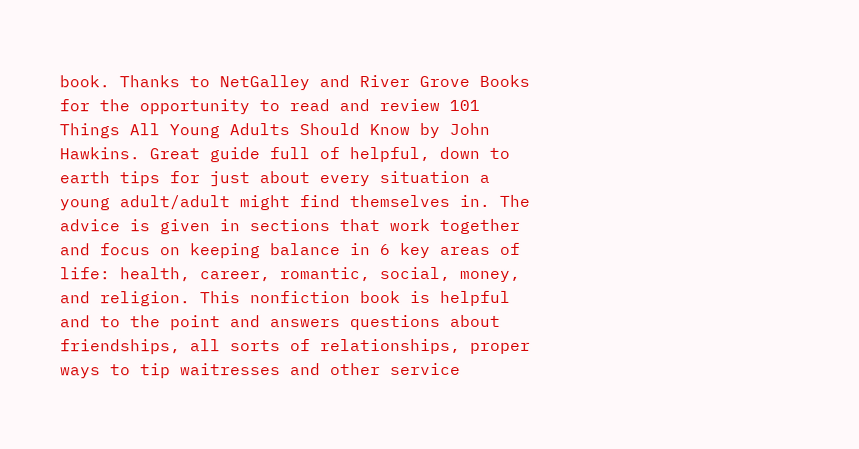book. Thanks to NetGalley and River Grove Books for the opportunity to read and review 101 Things All Young Adults Should Know by John Hawkins. Great guide full of helpful, down to earth tips for just about every situation a young adult/adult might find themselves in. The advice is given in sections that work together and focus on keeping balance in 6 key areas of life: health, career, romantic, social, money, and religion. This nonfiction book is helpful and to the point and answers questions about friendships, all sorts of relationships, proper ways to tip waitresses and other service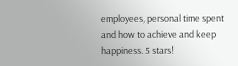employees, personal time spent and how to achieve and keep happiness. 5 stars!